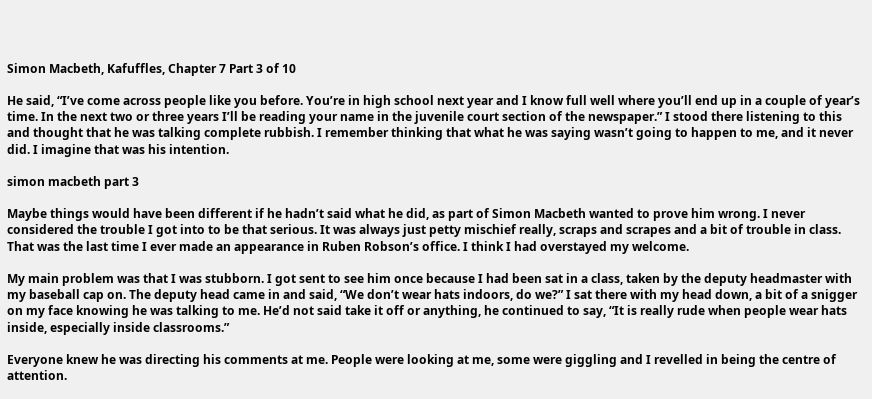Simon Macbeth, Kafuffles, Chapter 7 Part 3 of 10

He said, “I’ve come across people like you before. You’re in high school next year and I know full well where you’ll end up in a couple of year’s time. In the next two or three years I’ll be reading your name in the juvenile court section of the newspaper.” I stood there listening to this and thought that he was talking complete rubbish. I remember thinking that what he was saying wasn’t going to happen to me, and it never did. I imagine that was his intention.

simon macbeth part 3

Maybe things would have been different if he hadn’t said what he did, as part of Simon Macbeth wanted to prove him wrong. I never considered the trouble I got into to be that serious. It was always just petty mischief really, scraps and scrapes and a bit of trouble in class. That was the last time I ever made an appearance in Ruben Robson’s office. I think I had overstayed my welcome.

My main problem was that I was stubborn. I got sent to see him once because I had been sat in a class, taken by the deputy headmaster with my baseball cap on. The deputy head came in and said, “We don’t wear hats indoors, do we?” I sat there with my head down, a bit of a snigger on my face knowing he was talking to me. He’d not said take it off or anything, he continued to say, “It is really rude when people wear hats inside, especially inside classrooms.”

Everyone knew he was directing his comments at me. People were looking at me, some were giggling and I revelled in being the centre of attention.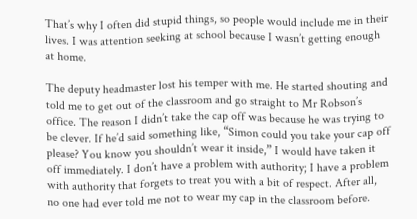That’s why I often did stupid things, so people would include me in their lives. I was attention seeking at school because I wasn’t getting enough at home.

The deputy headmaster lost his temper with me. He started shouting and told me to get out of the classroom and go straight to Mr Robson’s office. The reason I didn’t take the cap off was because he was trying to be clever. If he’d said something like, “Simon could you take your cap off please? You know you shouldn’t wear it inside,” I would have taken it off immediately. I don’t have a problem with authority; I have a problem with authority that forgets to treat you with a bit of respect. After all, no one had ever told me not to wear my cap in the classroom before.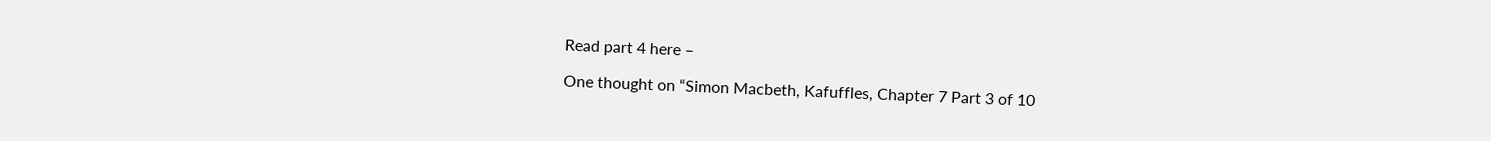Read part 4 here –

One thought on “Simon Macbeth, Kafuffles, Chapter 7 Part 3 of 10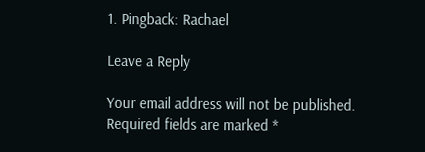1. Pingback: Rachael

Leave a Reply

Your email address will not be published. Required fields are marked *